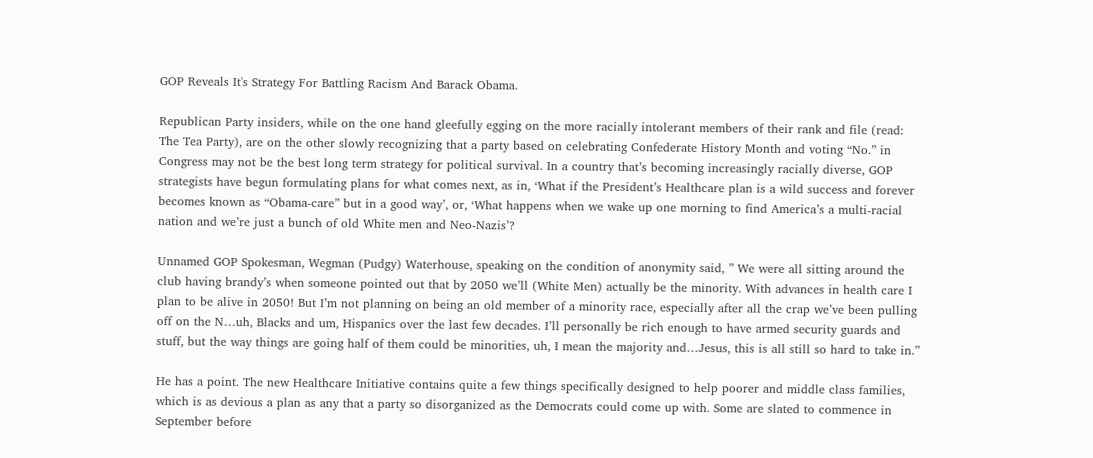GOP Reveals It's Strategy For Battling Racism And Barack Obama.

Republican Party insiders, while on the one hand gleefully egging on the more racially intolerant members of their rank and file (read: The Tea Party), are on the other slowly recognizing that a party based on celebrating Confederate History Month and voting “No.” in Congress may not be the best long term strategy for political survival. In a country that’s becoming increasingly racially diverse, GOP strategists have begun formulating plans for what comes next, as in, ‘What if the President’s Healthcare plan is a wild success and forever becomes known as “Obama-care” but in a good way’, or, ‘What happens when we wake up one morning to find America’s a multi-racial nation and we’re just a bunch of old White men and Neo-Nazis’?

Unnamed GOP Spokesman, Wegman (Pudgy) Waterhouse, speaking on the condition of anonymity said, ” We were all sitting around the club having brandy’s when someone pointed out that by 2050 we’ll (White Men) actually be the minority. With advances in health care I plan to be alive in 2050! But I’m not planning on being an old member of a minority race, especially after all the crap we’ve been pulling off on the N…uh, Blacks and um, Hispanics over the last few decades. I’ll personally be rich enough to have armed security guards and stuff, but the way things are going half of them could be minorities, uh, I mean the majority and…Jesus, this is all still so hard to take in.”

He has a point. The new Healthcare Initiative contains quite a few things specifically designed to help poorer and middle class families, which is as devious a plan as any that a party so disorganized as the Democrats could come up with. Some are slated to commence in September before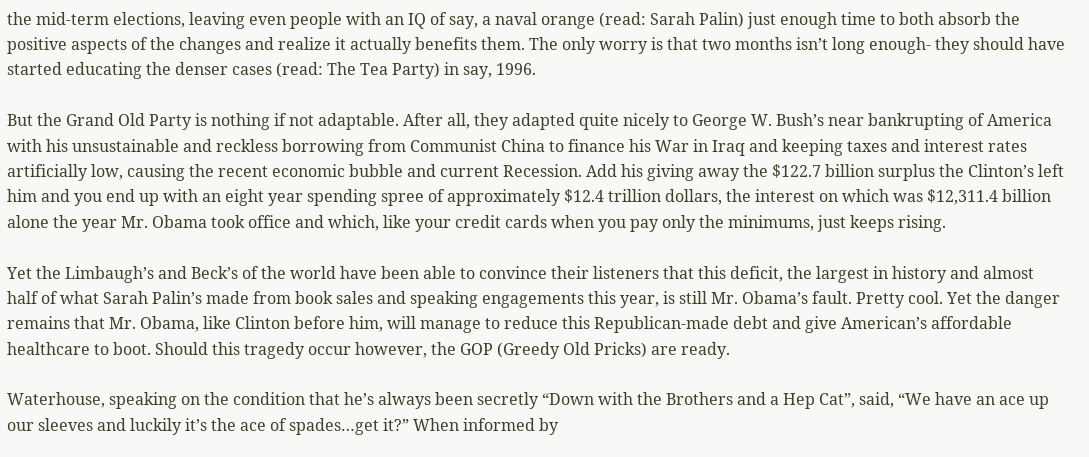the mid-term elections, leaving even people with an IQ of say, a naval orange (read: Sarah Palin) just enough time to both absorb the positive aspects of the changes and realize it actually benefits them. The only worry is that two months isn’t long enough- they should have started educating the denser cases (read: The Tea Party) in say, 1996.

But the Grand Old Party is nothing if not adaptable. After all, they adapted quite nicely to George W. Bush’s near bankrupting of America with his unsustainable and reckless borrowing from Communist China to finance his War in Iraq and keeping taxes and interest rates artificially low, causing the recent economic bubble and current Recession. Add his giving away the $122.7 billion surplus the Clinton’s left him and you end up with an eight year spending spree of approximately $12.4 trillion dollars, the interest on which was $12,311.4 billion alone the year Mr. Obama took office and which, like your credit cards when you pay only the minimums, just keeps rising.

Yet the Limbaugh’s and Beck’s of the world have been able to convince their listeners that this deficit, the largest in history and almost half of what Sarah Palin’s made from book sales and speaking engagements this year, is still Mr. Obama’s fault. Pretty cool. Yet the danger remains that Mr. Obama, like Clinton before him, will manage to reduce this Republican-made debt and give American’s affordable healthcare to boot. Should this tragedy occur however, the GOP (Greedy Old Pricks) are ready.

Waterhouse, speaking on the condition that he’s always been secretly “Down with the Brothers and a Hep Cat”, said, “We have an ace up our sleeves and luckily it’s the ace of spades…get it?” When informed by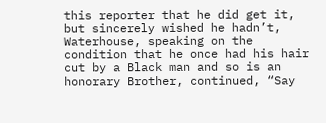this reporter that he did get it, but sincerely wished he hadn’t, Waterhouse, speaking on the condition that he once had his hair cut by a Black man and so is an honorary Brother, continued, “Say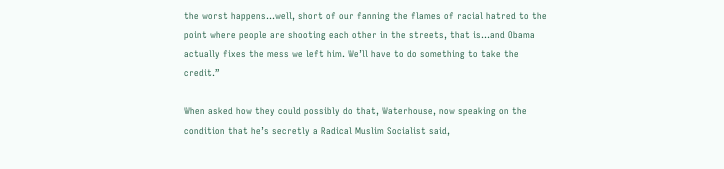the worst happens…well, short of our fanning the flames of racial hatred to the point where people are shooting each other in the streets, that is…and Obama actually fixes the mess we left him. We’ll have to do something to take the credit.”

When asked how they could possibly do that, Waterhouse, now speaking on the condition that he’s secretly a Radical Muslim Socialist said,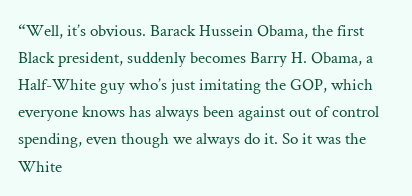“Well, it’s obvious. Barack Hussein Obama, the first Black president, suddenly becomes Barry H. Obama, a Half-White guy who’s just imitating the GOP, which everyone knows has always been against out of control spending, even though we always do it. So it was the White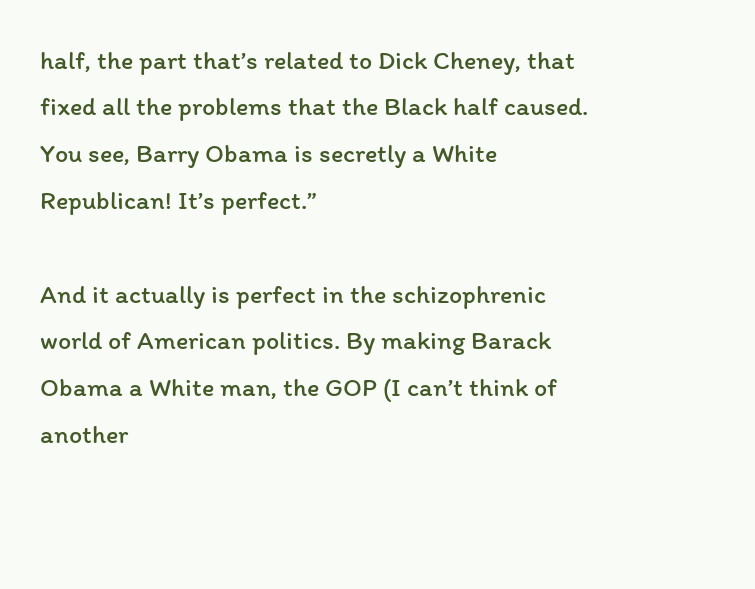half, the part that’s related to Dick Cheney, that fixed all the problems that the Black half caused. You see, Barry Obama is secretly a White Republican! It’s perfect.”

And it actually is perfect in the schizophrenic world of American politics. By making Barack Obama a White man, the GOP (I can’t think of another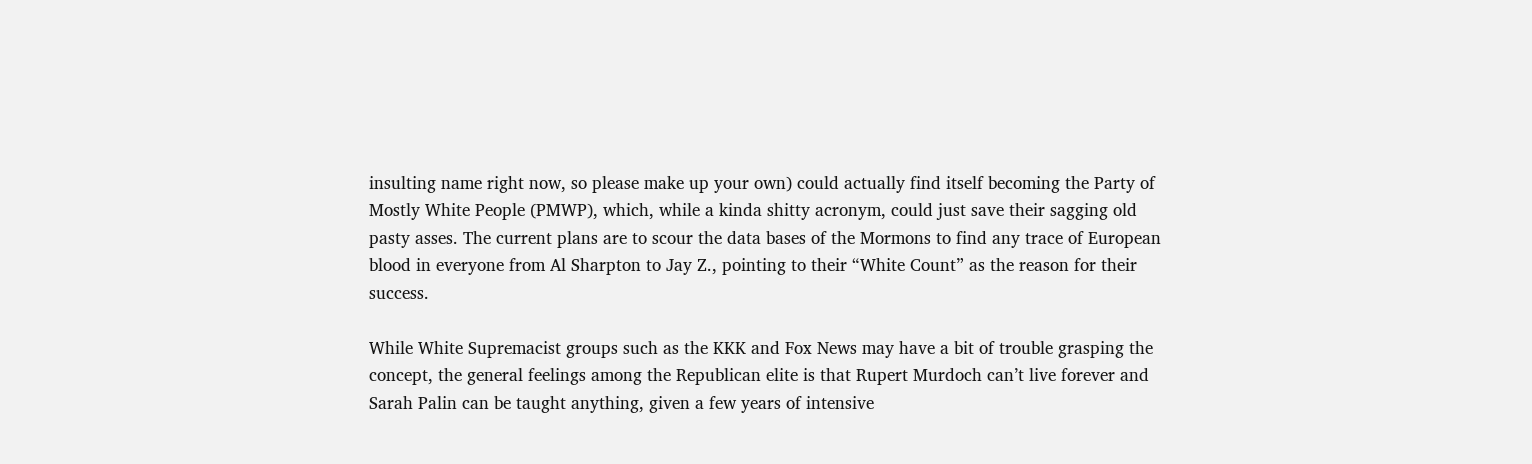insulting name right now, so please make up your own) could actually find itself becoming the Party of Mostly White People (PMWP), which, while a kinda shitty acronym, could just save their sagging old pasty asses. The current plans are to scour the data bases of the Mormons to find any trace of European blood in everyone from Al Sharpton to Jay Z., pointing to their “White Count” as the reason for their success.

While White Supremacist groups such as the KKK and Fox News may have a bit of trouble grasping the concept, the general feelings among the Republican elite is that Rupert Murdoch can’t live forever and Sarah Palin can be taught anything, given a few years of intensive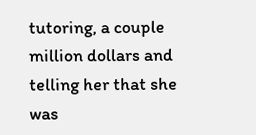tutoring, a couple million dollars and telling her that she was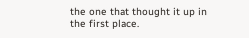the one that thought it up in the first place.